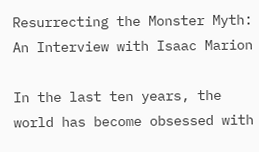Resurrecting the Monster Myth: An Interview with Isaac Marion

In the last ten years, the world has become obsessed with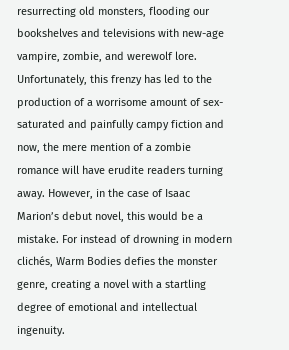resurrecting old monsters, flooding our bookshelves and televisions with new-age vampire, zombie, and werewolf lore. Unfortunately, this frenzy has led to the production of a worrisome amount of sex-saturated and painfully campy fiction and now, the mere mention of a zombie romance will have erudite readers turning away. However, in the case of Isaac Marion’s debut novel, this would be a mistake. For instead of drowning in modern clichés, Warm Bodies defies the monster genre, creating a novel with a startling degree of emotional and intellectual ingenuity.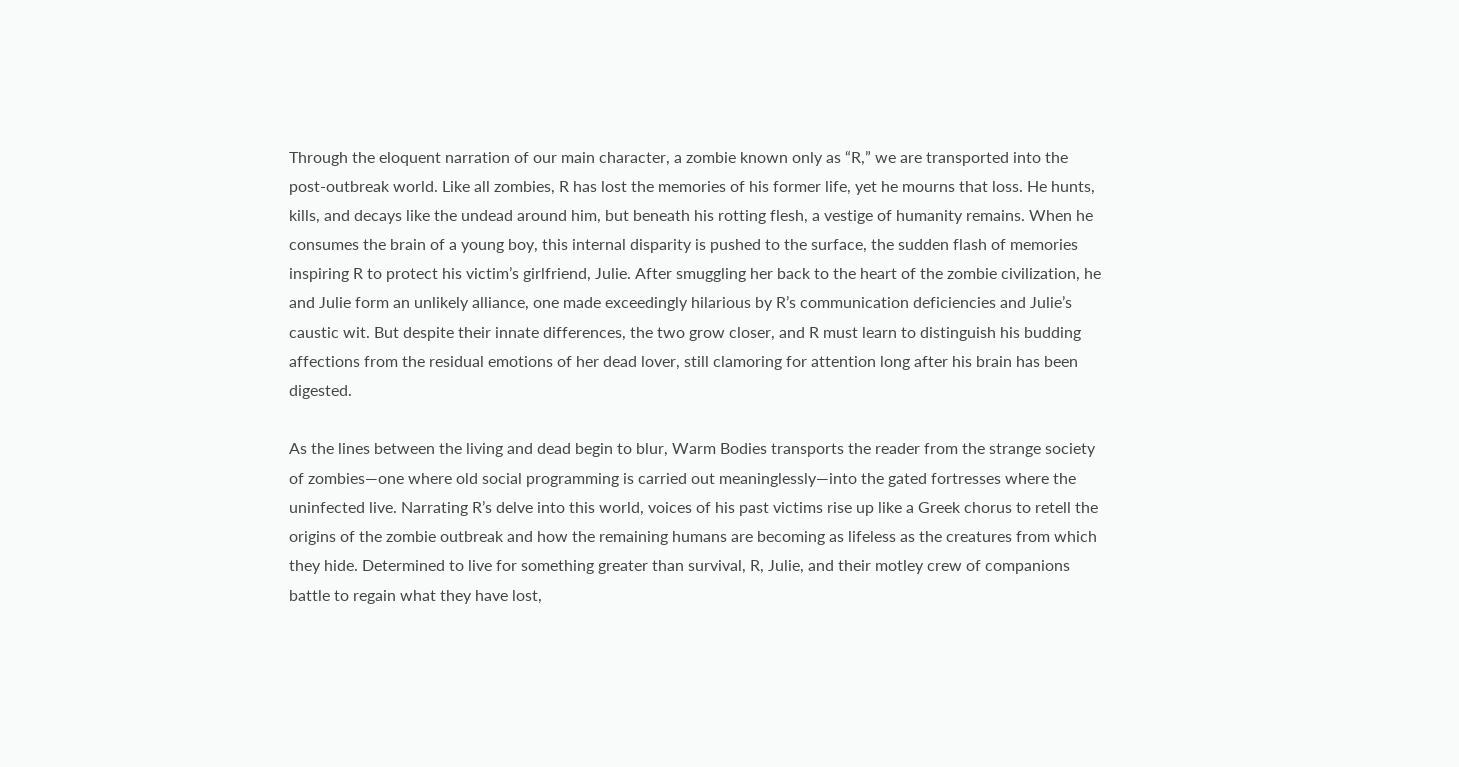Through the eloquent narration of our main character, a zombie known only as “R,” we are transported into the post-outbreak world. Like all zombies, R has lost the memories of his former life, yet he mourns that loss. He hunts, kills, and decays like the undead around him, but beneath his rotting flesh, a vestige of humanity remains. When he consumes the brain of a young boy, this internal disparity is pushed to the surface, the sudden flash of memories inspiring R to protect his victim’s girlfriend, Julie. After smuggling her back to the heart of the zombie civilization, he and Julie form an unlikely alliance, one made exceedingly hilarious by R’s communication deficiencies and Julie’s caustic wit. But despite their innate differences, the two grow closer, and R must learn to distinguish his budding affections from the residual emotions of her dead lover, still clamoring for attention long after his brain has been digested.

As the lines between the living and dead begin to blur, Warm Bodies transports the reader from the strange society of zombies—one where old social programming is carried out meaninglessly—into the gated fortresses where the uninfected live. Narrating R’s delve into this world, voices of his past victims rise up like a Greek chorus to retell the origins of the zombie outbreak and how the remaining humans are becoming as lifeless as the creatures from which they hide. Determined to live for something greater than survival, R, Julie, and their motley crew of companions battle to regain what they have lost,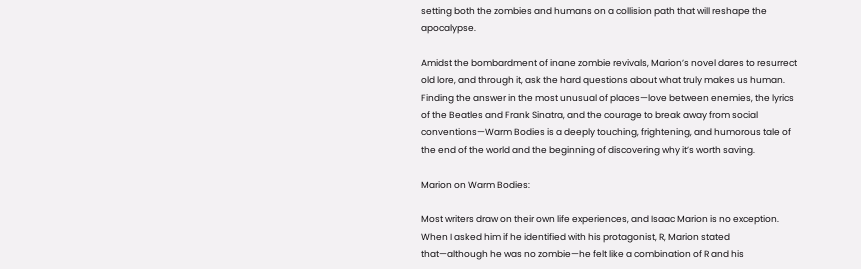setting both the zombies and humans on a collision path that will reshape the apocalypse.

Amidst the bombardment of inane zombie revivals, Marion’s novel dares to resurrect old lore, and through it, ask the hard questions about what truly makes us human. Finding the answer in the most unusual of places—love between enemies, the lyrics of the Beatles and Frank Sinatra, and the courage to break away from social conventions—Warm Bodies is a deeply touching, frightening, and humorous tale of the end of the world and the beginning of discovering why it’s worth saving.

Marion on Warm Bodies:

Most writers draw on their own life experiences, and Isaac Marion is no exception. When I asked him if he identified with his protagonist, R, Marion stated that—although he was no zombie—he felt like a combination of R and his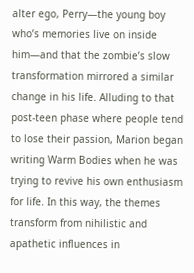alter ego, Perry—the young boy who’s memories live on inside him—and that the zombie’s slow transformation mirrored a similar change in his life. Alluding to that post-teen phase where people tend to lose their passion, Marion began writing Warm Bodies when he was trying to revive his own enthusiasm for life. In this way, the themes transform from nihilistic and apathetic influences in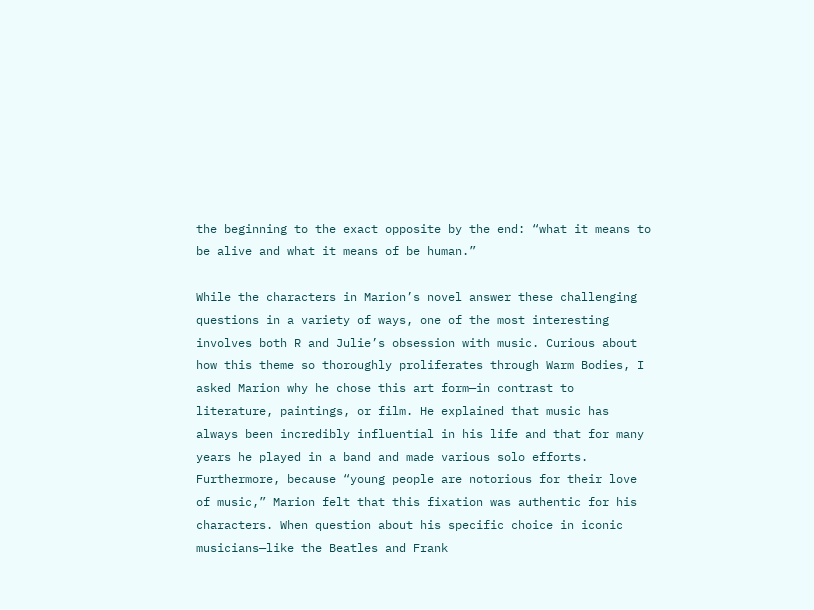the beginning to the exact opposite by the end: “what it means to be alive and what it means of be human.”

While the characters in Marion’s novel answer these challenging questions in a variety of ways, one of the most interesting involves both R and Julie’s obsession with music. Curious about how this theme so thoroughly proliferates through Warm Bodies, I asked Marion why he chose this art form—in contrast to literature, paintings, or film. He explained that music has always been incredibly influential in his life and that for many years he played in a band and made various solo efforts. Furthermore, because “young people are notorious for their love of music,” Marion felt that this fixation was authentic for his characters. When question about his specific choice in iconic musicians—like the Beatles and Frank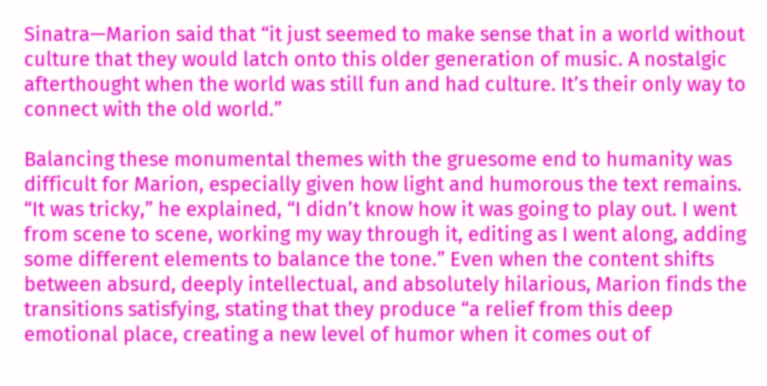Sinatra—Marion said that “it just seemed to make sense that in a world without culture that they would latch onto this older generation of music. A nostalgic afterthought when the world was still fun and had culture. It’s their only way to connect with the old world.”

Balancing these monumental themes with the gruesome end to humanity was difficult for Marion, especially given how light and humorous the text remains. “It was tricky,” he explained, “I didn’t know how it was going to play out. I went from scene to scene, working my way through it, editing as I went along, adding some different elements to balance the tone.” Even when the content shifts between absurd, deeply intellectual, and absolutely hilarious, Marion finds the transitions satisfying, stating that they produce “a relief from this deep emotional place, creating a new level of humor when it comes out of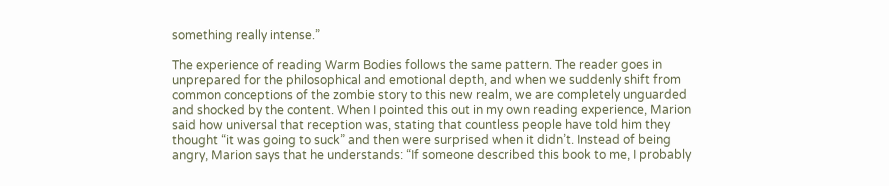something really intense.”

The experience of reading Warm Bodies follows the same pattern. The reader goes in unprepared for the philosophical and emotional depth, and when we suddenly shift from common conceptions of the zombie story to this new realm, we are completely unguarded and shocked by the content. When I pointed this out in my own reading experience, Marion said how universal that reception was, stating that countless people have told him they thought “it was going to suck” and then were surprised when it didn’t. Instead of being angry, Marion says that he understands: “If someone described this book to me, I probably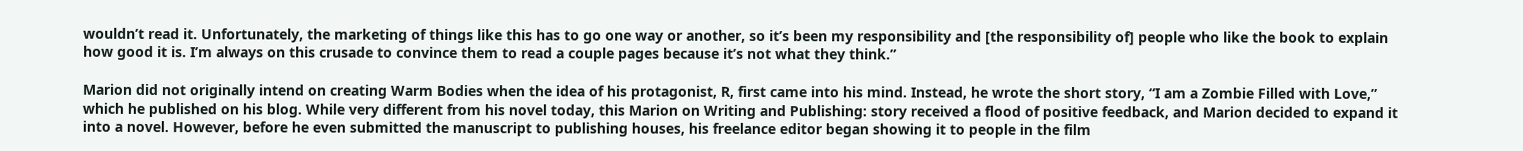wouldn’t read it. Unfortunately, the marketing of things like this has to go one way or another, so it’s been my responsibility and [the responsibility of] people who like the book to explain how good it is. I’m always on this crusade to convince them to read a couple pages because it’s not what they think.”

Marion did not originally intend on creating Warm Bodies when the idea of his protagonist, R, first came into his mind. Instead, he wrote the short story, “I am a Zombie Filled with Love,” which he published on his blog. While very different from his novel today, this Marion on Writing and Publishing: story received a flood of positive feedback, and Marion decided to expand it into a novel. However, before he even submitted the manuscript to publishing houses, his freelance editor began showing it to people in the film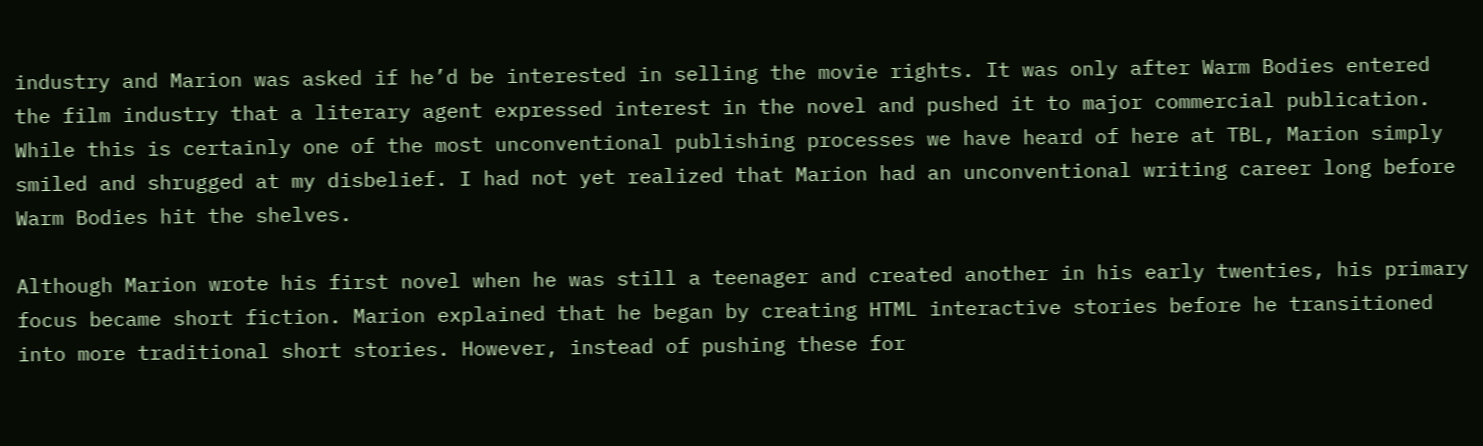industry and Marion was asked if he’d be interested in selling the movie rights. It was only after Warm Bodies entered the film industry that a literary agent expressed interest in the novel and pushed it to major commercial publication. While this is certainly one of the most unconventional publishing processes we have heard of here at TBL, Marion simply smiled and shrugged at my disbelief. I had not yet realized that Marion had an unconventional writing career long before Warm Bodies hit the shelves.

Although Marion wrote his first novel when he was still a teenager and created another in his early twenties, his primary focus became short fiction. Marion explained that he began by creating HTML interactive stories before he transitioned into more traditional short stories. However, instead of pushing these for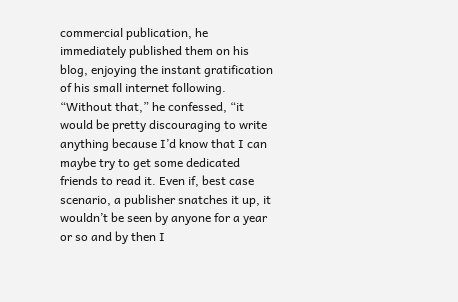commercial publication, he immediately published them on his blog, enjoying the instant gratification of his small internet following. “Without that,” he confessed, “it would be pretty discouraging to write anything because I’d know that I can maybe try to get some dedicated friends to read it. Even if, best case scenario, a publisher snatches it up, it wouldn’t be seen by anyone for a year or so and by then I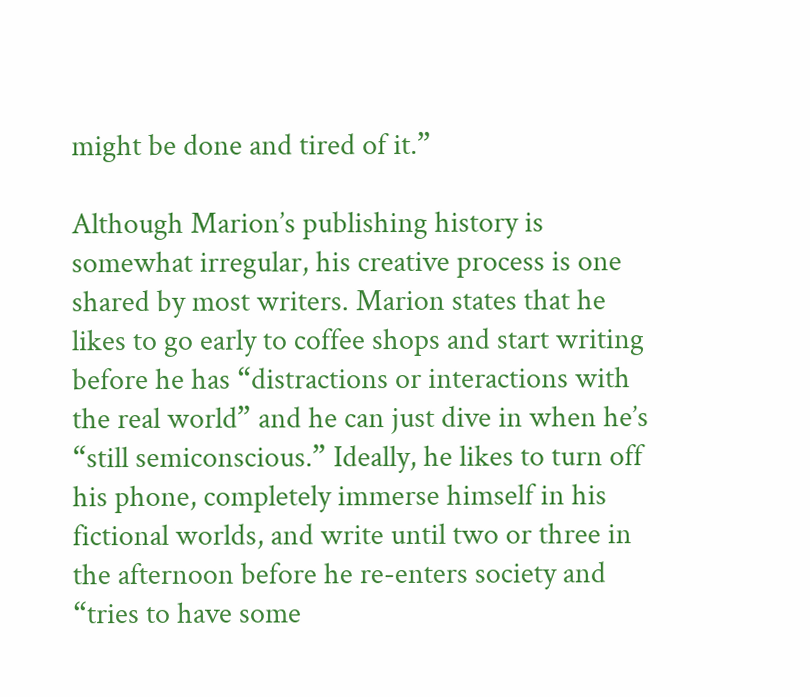might be done and tired of it.”

Although Marion’s publishing history is somewhat irregular, his creative process is one shared by most writers. Marion states that he likes to go early to coffee shops and start writing before he has “distractions or interactions with the real world” and he can just dive in when he’s “still semiconscious.” Ideally, he likes to turn off his phone, completely immerse himself in his fictional worlds, and write until two or three in the afternoon before he re-enters society and “tries to have some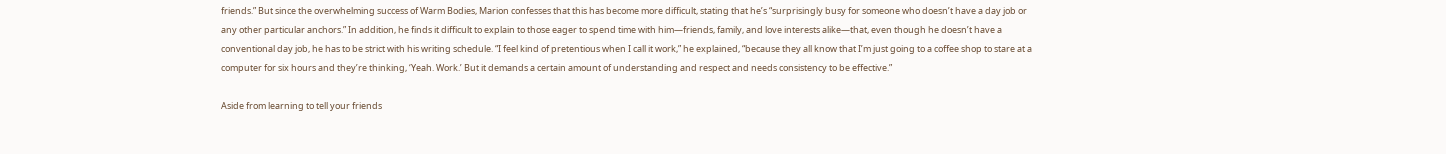friends.” But since the overwhelming success of Warm Bodies, Marion confesses that this has become more difficult, stating that he’s “surprisingly busy for someone who doesn’t have a day job or any other particular anchors.” In addition, he finds it difficult to explain to those eager to spend time with him—friends, family, and love interests alike—that, even though he doesn’t have a conventional day job, he has to be strict with his writing schedule. “I feel kind of pretentious when I call it work,” he explained, “because they all know that I’m just going to a coffee shop to stare at a computer for six hours and they’re thinking, ‘Yeah. Work.’ But it demands a certain amount of understanding and respect and needs consistency to be effective.”

Aside from learning to tell your friends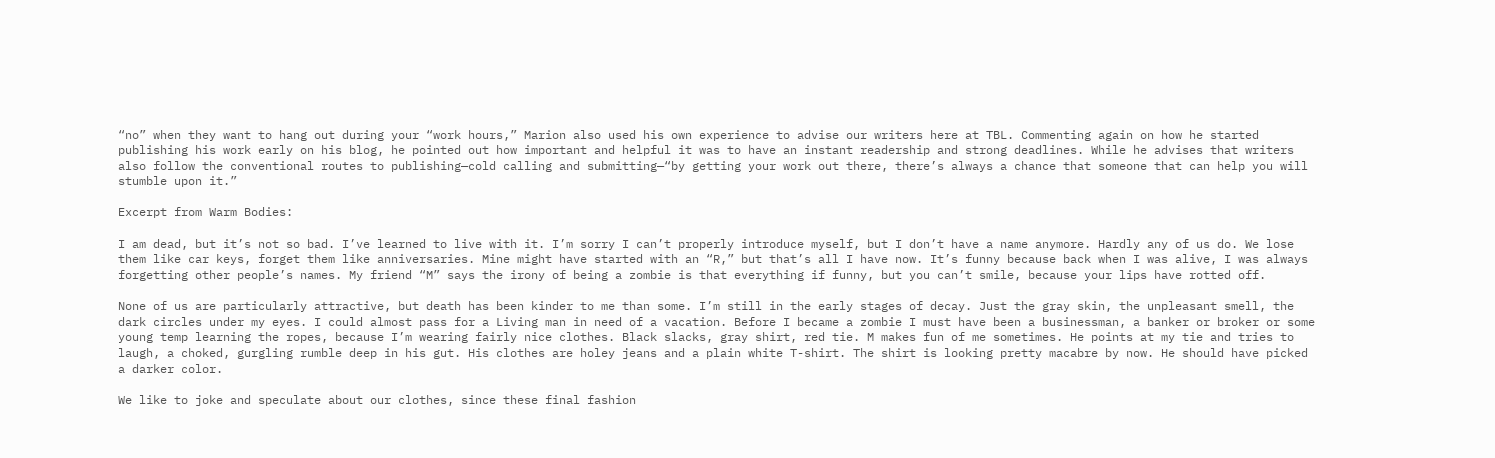“no” when they want to hang out during your “work hours,” Marion also used his own experience to advise our writers here at TBL. Commenting again on how he started publishing his work early on his blog, he pointed out how important and helpful it was to have an instant readership and strong deadlines. While he advises that writers also follow the conventional routes to publishing—cold calling and submitting—“by getting your work out there, there’s always a chance that someone that can help you will stumble upon it.”

Excerpt from Warm Bodies:

I am dead, but it’s not so bad. I’ve learned to live with it. I’m sorry I can’t properly introduce myself, but I don’t have a name anymore. Hardly any of us do. We lose them like car keys, forget them like anniversaries. Mine might have started with an “R,” but that’s all I have now. It’s funny because back when I was alive, I was always forgetting other people’s names. My friend “M” says the irony of being a zombie is that everything if funny, but you can’t smile, because your lips have rotted off.

None of us are particularly attractive, but death has been kinder to me than some. I’m still in the early stages of decay. Just the gray skin, the unpleasant smell, the dark circles under my eyes. I could almost pass for a Living man in need of a vacation. Before I became a zombie I must have been a businessman, a banker or broker or some young temp learning the ropes, because I’m wearing fairly nice clothes. Black slacks, gray shirt, red tie. M makes fun of me sometimes. He points at my tie and tries to laugh, a choked, gurgling rumble deep in his gut. His clothes are holey jeans and a plain white T-shirt. The shirt is looking pretty macabre by now. He should have picked a darker color.

We like to joke and speculate about our clothes, since these final fashion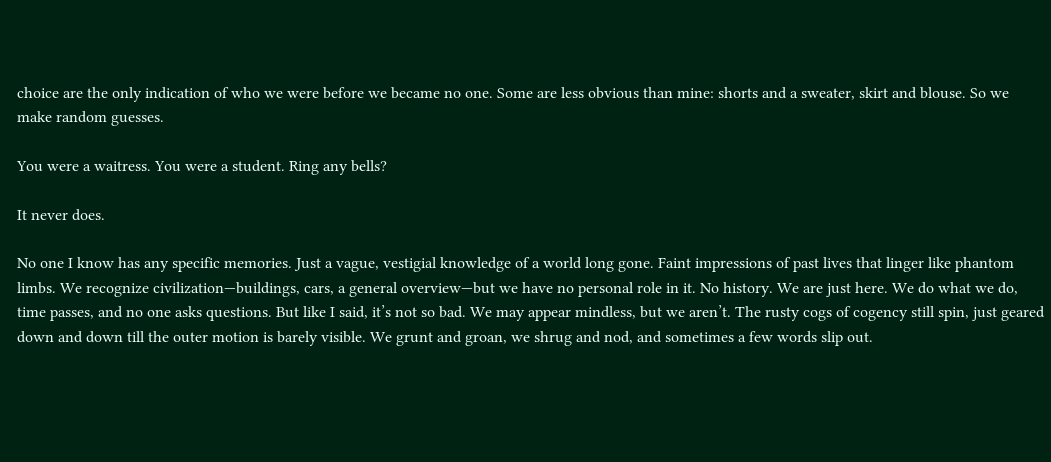choice are the only indication of who we were before we became no one. Some are less obvious than mine: shorts and a sweater, skirt and blouse. So we make random guesses.

You were a waitress. You were a student. Ring any bells?

It never does.

No one I know has any specific memories. Just a vague, vestigial knowledge of a world long gone. Faint impressions of past lives that linger like phantom limbs. We recognize civilization—buildings, cars, a general overview—but we have no personal role in it. No history. We are just here. We do what we do, time passes, and no one asks questions. But like I said, it’s not so bad. We may appear mindless, but we aren’t. The rusty cogs of cogency still spin, just geared down and down till the outer motion is barely visible. We grunt and groan, we shrug and nod, and sometimes a few words slip out.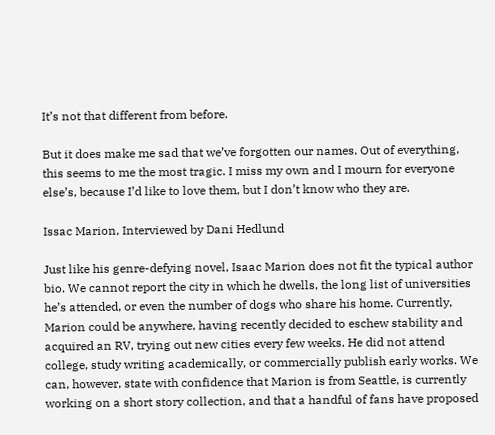It’s not that different from before.

But it does make me sad that we’ve forgotten our names. Out of everything, this seems to me the most tragic. I miss my own and I mourn for everyone else’s, because I’d like to love them, but I don’t know who they are.

Issac Marion, Interviewed by Dani Hedlund

Just like his genre-defying novel, Isaac Marion does not fit the typical author bio. We cannot report the city in which he dwells, the long list of universities he’s attended, or even the number of dogs who share his home. Currently, Marion could be anywhere, having recently decided to eschew stability and acquired an RV, trying out new cities every few weeks. He did not attend college, study writing academically, or commercially publish early works. We can, however, state with confidence that Marion is from Seattle, is currently working on a short story collection, and that a handful of fans have proposed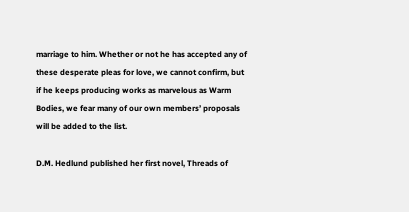marriage to him. Whether or not he has accepted any of these desperate pleas for love, we cannot confirm, but if he keeps producing works as marvelous as Warm Bodies, we fear many of our own members’ proposals will be added to the list.

D.M. Hedlund published her first novel, Threads of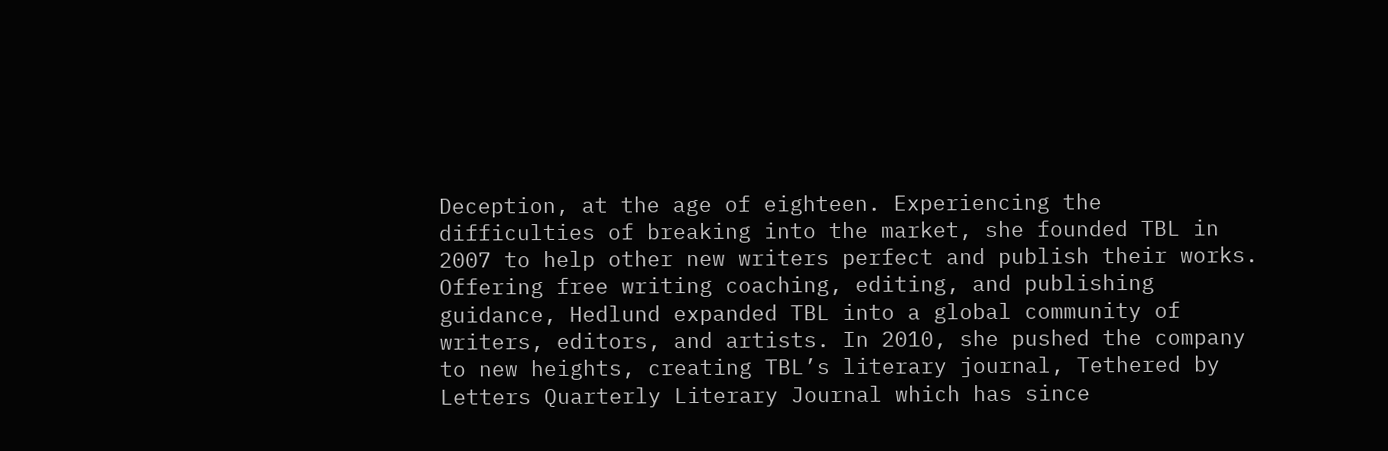Deception, at the age of eighteen. Experiencing the difficulties of breaking into the market, she founded TBL in 2007 to help other new writers perfect and publish their works. Offering free writing coaching, editing, and publishing guidance, Hedlund expanded TBL into a global community of writers, editors, and artists. In 2010, she pushed the company to new heights, creating TBL’s literary journal, Tethered by Letters Quarterly Literary Journal which has since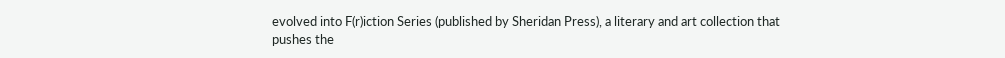evolved into F(r)iction Series (published by Sheridan Press), a literary and art collection that pushes the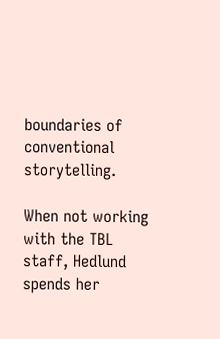boundaries of conventional storytelling.

When not working with the TBL staff, Hedlund spends her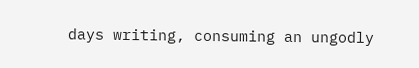days writing, consuming an ungodly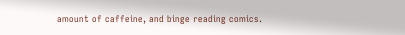amount of caffeine, and binge reading comics.